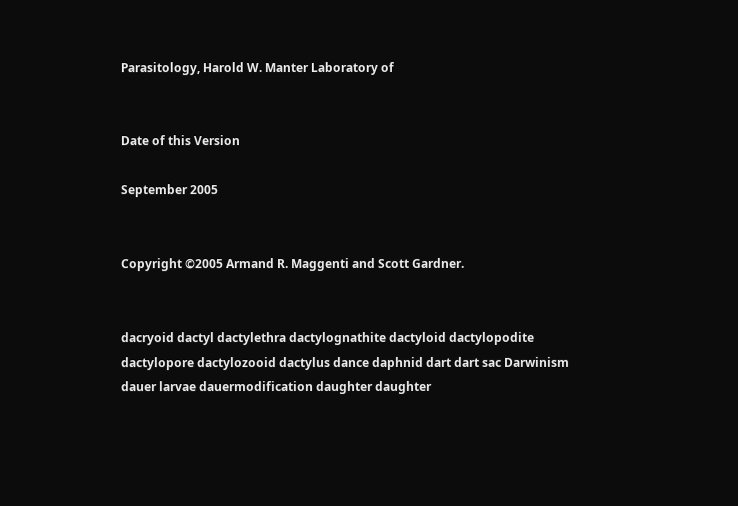Parasitology, Harold W. Manter Laboratory of


Date of this Version

September 2005


Copyright ©2005 Armand R. Maggenti and Scott Gardner.


dacryoid dactyl dactylethra dactylognathite dactyloid dactylopodite dactylopore dactylozooid dactylus dance daphnid dart dart sac Darwinism dauer larvae dauermodification daughter daughter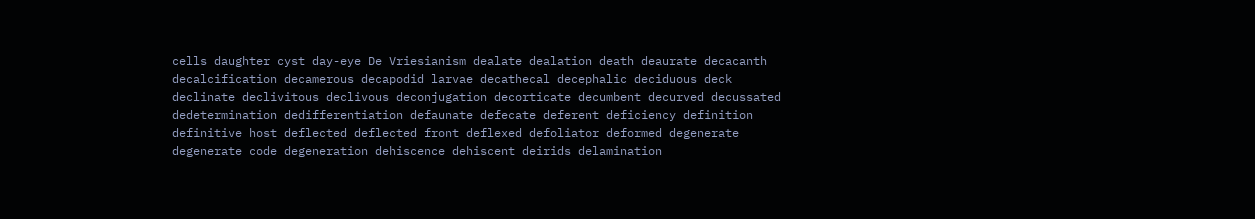cells daughter cyst day-eye De Vriesianism dealate dealation death deaurate decacanth decalcification decamerous decapodid larvae decathecal decephalic deciduous deck declinate declivitous declivous deconjugation decorticate decumbent decurved decussated dedetermination dedifferentiation defaunate defecate deferent deficiency definition definitive host deflected deflected front deflexed defoliator deformed degenerate degenerate code degeneration dehiscence dehiscent deirids delamination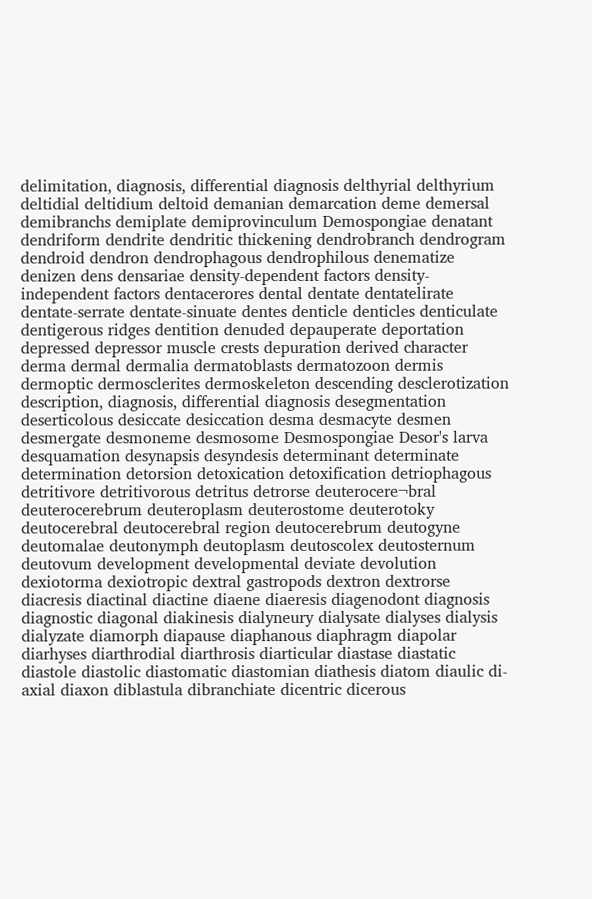delimitation, diagnosis, differential diagnosis delthyrial delthyrium deltidial deltidium deltoid demanian demarcation deme demersal demibranchs demiplate demiprovinculum Demospongiae denatant dendriform dendrite dendritic thickening dendrobranch dendrogram dendroid dendron dendrophagous dendrophilous denematize denizen dens densariae density-dependent factors density-independent factors dentacerores dental dentate dentatelirate dentate-serrate dentate-sinuate dentes denticle denticles denticulate dentigerous ridges dentition denuded depauperate deportation depressed depressor muscle crests depuration derived character derma dermal dermalia dermatoblasts dermatozoon dermis dermoptic dermosclerites dermoskeleton descending desclerotization description, diagnosis, differential diagnosis desegmentation deserticolous desiccate desiccation desma desmacyte desmen desmergate desmoneme desmosome Desmospongiae Desor's larva desquamation desynapsis desyndesis determinant determinate determination detorsion detoxication detoxification detriophagous detritivore detritivorous detritus detrorse deuterocere¬bral deuterocerebrum deuteroplasm deuterostome deuterotoky deutocerebral deutocerebral region deutocerebrum deutogyne deutomalae deutonymph deutoplasm deutoscolex deutosternum deutovum development developmental deviate devolution dexiotorma dexiotropic dextral gastropods dextron dextrorse diacresis diactinal diactine diaene diaeresis diagenodont diagnosis diagnostic diagonal diakinesis dialyneury dialysate dialyses dialysis dialyzate diamorph diapause diaphanous diaphragm diapolar diarhyses diarthrodial diarthrosis diarticular diastase diastatic diastole diastolic diastomatic diastomian diathesis diatom diaulic di-axial diaxon diblastula dibranchiate dicentric dicerous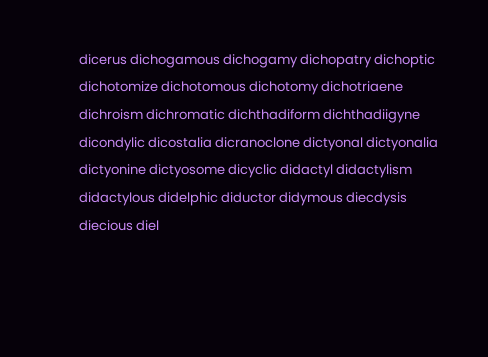dicerus dichogamous dichogamy dichopatry dichoptic dichotomize dichotomous dichotomy dichotriaene dichroism dichromatic dichthadiform dichthadiigyne dicondylic dicostalia dicranoclone dictyonal dictyonalia dictyonine dictyosome dicyclic didactyl didactylism didactylous didelphic diductor didymous diecdysis diecious diel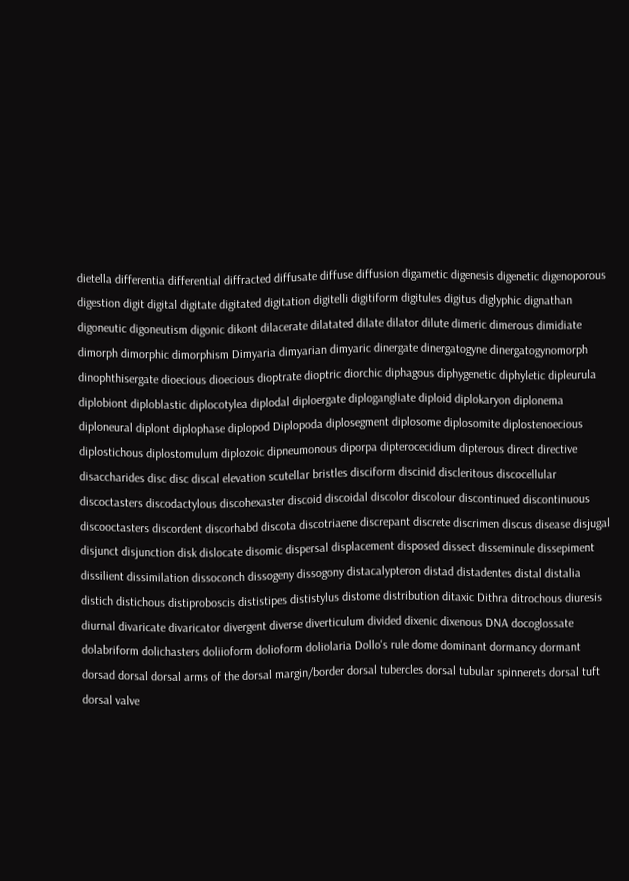dietella differentia differential diffracted diffusate diffuse diffusion digametic digenesis digenetic digenoporous digestion digit digital digitate digitated digitation digitelli digitiform digitules digitus diglyphic dignathan digoneutic digoneutism digonic dikont dilacerate dilatated dilate dilator dilute dimeric dimerous dimidiate dimorph dimorphic dimorphism Dimyaria dimyarian dimyaric dinergate dinergatogyne dinergatogynomorph dinophthisergate dioecious dioecious dioptrate dioptric diorchic diphagous diphygenetic diphyletic dipleurula diplobiont diploblastic diplocotylea diplodal diploergate diplogangliate diploid diplokaryon diplonema diploneural diplont diplophase diplopod Diplopoda diplosegment diplosome diplosomite diplostenoecious diplostichous diplostomulum diplozoic dipneumonous diporpa dipterocecidium dipterous direct directive disaccharides disc disc discal elevation scutellar bristles disciform discinid discleritous discocellular discoctasters discodactylous discohexaster discoid discoidal discolor discolour discontinued discontinuous discooctasters discordent discorhabd discota discotriaene discrepant discrete discrimen discus disease disjugal disjunct disjunction disk dislocate disomic dispersal displacement disposed dissect disseminule dissepiment dissilient dissimilation dissoconch dissogeny dissogony distacalypteron distad distadentes distal distalia distich distichous distiproboscis dististipes dististylus distome distribution ditaxic Dithra ditrochous diuresis diurnal divaricate divaricator divergent diverse diverticulum divided dixenic dixenous DNA docoglossate dolabriform dolichasters doliioform dolioform doliolaria Dollo's rule dome dominant dormancy dormant dorsad dorsal dorsal arms of the dorsal margin/border dorsal tubercles dorsal tubular spinnerets dorsal tuft dorsal valve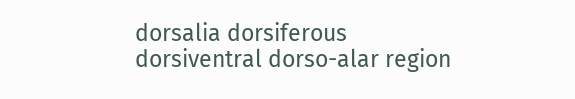dorsalia dorsiferous dorsiventral dorso-alar region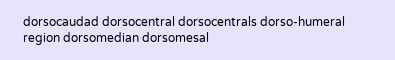dorsocaudad dorsocentral dorsocentrals dorso-humeral region dorsomedian dorsomesal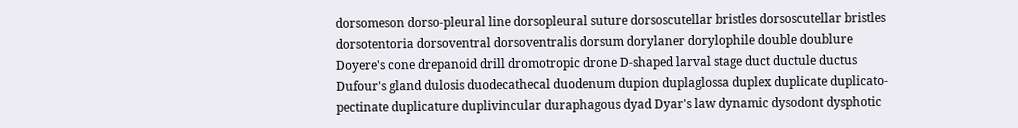dorsomeson dorso-pleural line dorsopleural suture dorsoscutellar bristles dorsoscutellar bristles dorsotentoria dorsoventral dorsoventralis dorsum dorylaner dorylophile double doublure Doyere's cone drepanoid drill dromotropic drone D-shaped larval stage duct ductule ductus Dufour's gland dulosis duodecathecal duodenum dupion duplaglossa duplex duplicate duplicato-pectinate duplicature duplivincular duraphagous dyad Dyar's law dynamic dysodont dysphotic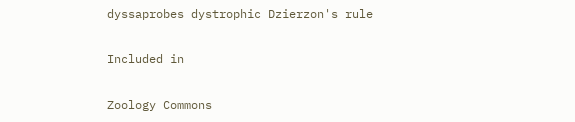dyssaprobes dystrophic Dzierzon's rule

Included in

Zoology Commons